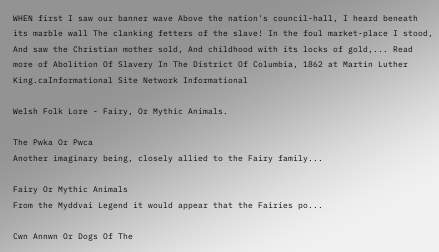WHEN first I saw our banner wave Above the nation's council-hall, I heard beneath its marble wall The clanking fetters of the slave! In the foul market-place I stood, And saw the Christian mother sold, And childhood with its locks of gold,... Read more of Abolition Of Slavery In The District Of Columbia, 1862 at Martin Luther King.caInformational Site Network Informational

Welsh Folk Lore - Fairy, Or Mythic Animals.

The Pwka Or Pwca
Another imaginary being, closely allied to the Fairy family...

Fairy Or Mythic Animals
From the Myddvai Legend it would appear that the Fairies po...

Cwn Annwn Or Dogs Of The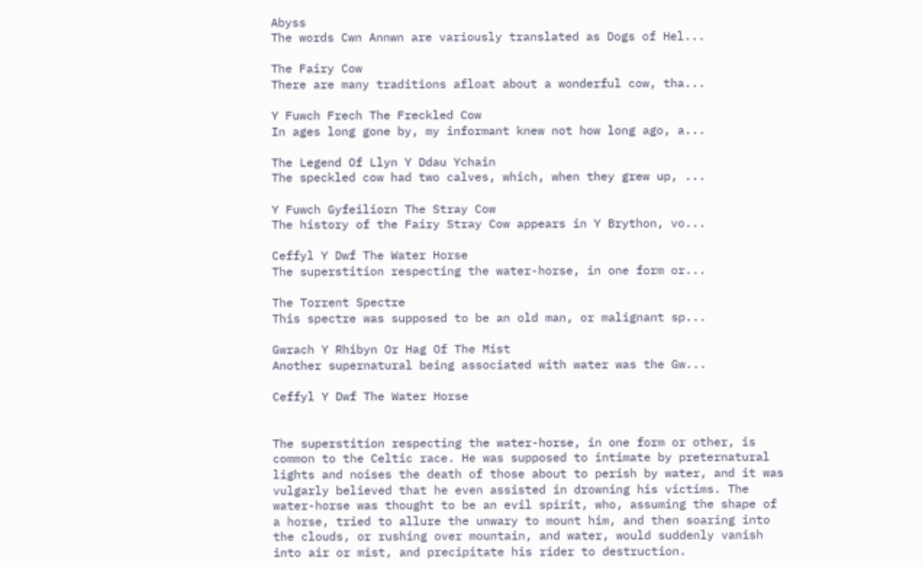Abyss
The words Cwn Annwn are variously translated as Dogs of Hel...

The Fairy Cow
There are many traditions afloat about a wonderful cow, tha...

Y Fuwch Frech The Freckled Cow
In ages long gone by, my informant knew not how long ago, a...

The Legend Of Llyn Y Ddau Ychain
The speckled cow had two calves, which, when they grew up, ...

Y Fuwch Gyfeiliorn The Stray Cow
The history of the Fairy Stray Cow appears in Y Brython, vo...

Ceffyl Y Dwf The Water Horse
The superstition respecting the water-horse, in one form or...

The Torrent Spectre
This spectre was supposed to be an old man, or malignant sp...

Gwrach Y Rhibyn Or Hag Of The Mist
Another supernatural being associated with water was the Gw...

Ceffyl Y Dwf The Water Horse


The superstition respecting the water-horse, in one form or other, is
common to the Celtic race. He was supposed to intimate by preternatural
lights and noises the death of those about to perish by water, and it was
vulgarly believed that he even assisted in drowning his victims. The
water-horse was thought to be an evil spirit, who, assuming the shape of
a horse, tried to allure the unwary to mount him, and then soaring into
the clouds, or rushing over mountain, and water, would suddenly vanish
into air or mist, and precipitate his rider to destruction.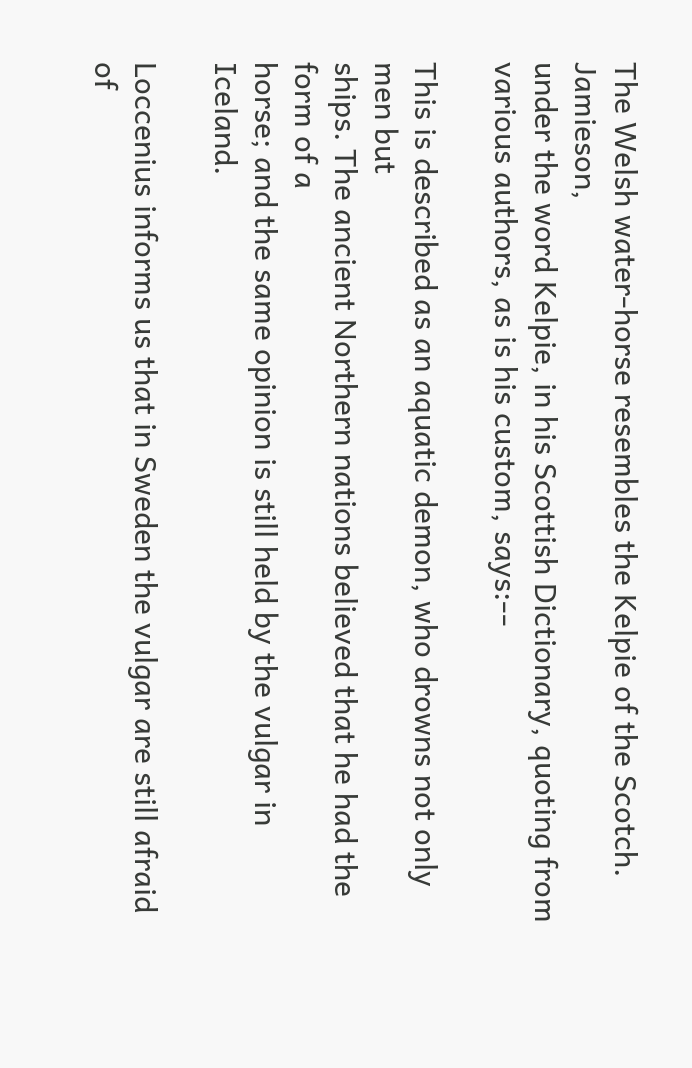The Welsh water-horse resembles the Kelpie of the Scotch. Jamieson,
under the word Kelpie, in his Scottish Dictionary, quoting from
various authors, as is his custom, says:--

This is described as an aquatic demon, who drowns not only men but
ships. The ancient Northern nations believed that he had the form of a
horse; and the same opinion is still held by the vulgar in Iceland.

Loccenius informs us that in Sweden the vulgar are still afraid of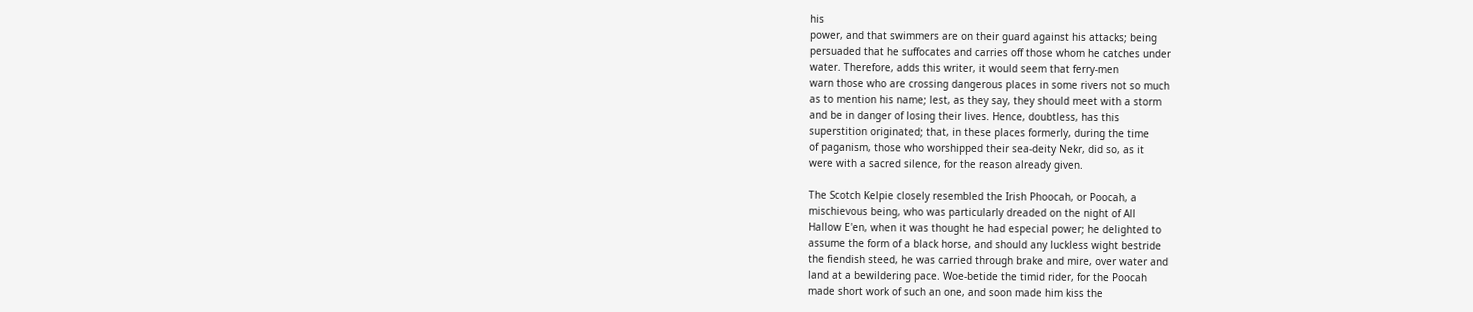his
power, and that swimmers are on their guard against his attacks; being
persuaded that he suffocates and carries off those whom he catches under
water. Therefore, adds this writer, it would seem that ferry-men
warn those who are crossing dangerous places in some rivers not so much
as to mention his name; lest, as they say, they should meet with a storm
and be in danger of losing their lives. Hence, doubtless, has this
superstition originated; that, in these places formerly, during the time
of paganism, those who worshipped their sea-deity Nekr, did so, as it
were with a sacred silence, for the reason already given.

The Scotch Kelpie closely resembled the Irish Phoocah, or Poocah, a
mischievous being, who was particularly dreaded on the night of All
Hallow E'en, when it was thought he had especial power; he delighted to
assume the form of a black horse, and should any luckless wight bestride
the fiendish steed, he was carried through brake and mire, over water and
land at a bewildering pace. Woe-betide the timid rider, for the Poocah
made short work of such an one, and soon made him kiss the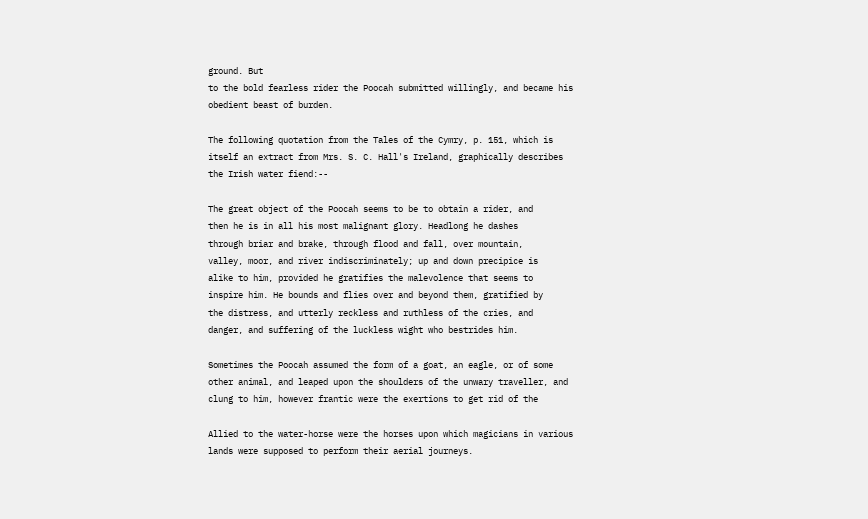ground. But
to the bold fearless rider the Poocah submitted willingly, and became his
obedient beast of burden.

The following quotation from the Tales of the Cymry, p. 151, which is
itself an extract from Mrs. S. C. Hall's Ireland, graphically describes
the Irish water fiend:--

The great object of the Poocah seems to be to obtain a rider, and
then he is in all his most malignant glory. Headlong he dashes
through briar and brake, through flood and fall, over mountain,
valley, moor, and river indiscriminately; up and down precipice is
alike to him, provided he gratifies the malevolence that seems to
inspire him. He bounds and flies over and beyond them, gratified by
the distress, and utterly reckless and ruthless of the cries, and
danger, and suffering of the luckless wight who bestrides him.

Sometimes the Poocah assumed the form of a goat, an eagle, or of some
other animal, and leaped upon the shoulders of the unwary traveller, and
clung to him, however frantic were the exertions to get rid of the

Allied to the water-horse were the horses upon which magicians in various
lands were supposed to perform their aerial journeys.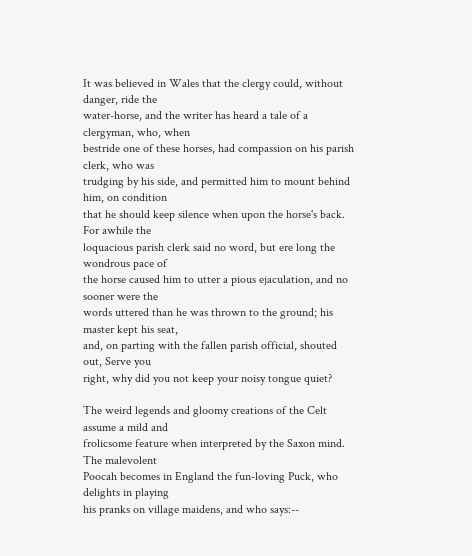It was believed in Wales that the clergy could, without danger, ride the
water-horse, and the writer has heard a tale of a clergyman, who, when
bestride one of these horses, had compassion on his parish clerk, who was
trudging by his side, and permitted him to mount behind him, on condition
that he should keep silence when upon the horse's back. For awhile the
loquacious parish clerk said no word, but ere long the wondrous pace of
the horse caused him to utter a pious ejaculation, and no sooner were the
words uttered than he was thrown to the ground; his master kept his seat,
and, on parting with the fallen parish official, shouted out, Serve you
right, why did you not keep your noisy tongue quiet?

The weird legends and gloomy creations of the Celt assume a mild and
frolicsome feature when interpreted by the Saxon mind. The malevolent
Poocah becomes in England the fun-loving Puck, who delights in playing
his pranks on village maidens, and who says:--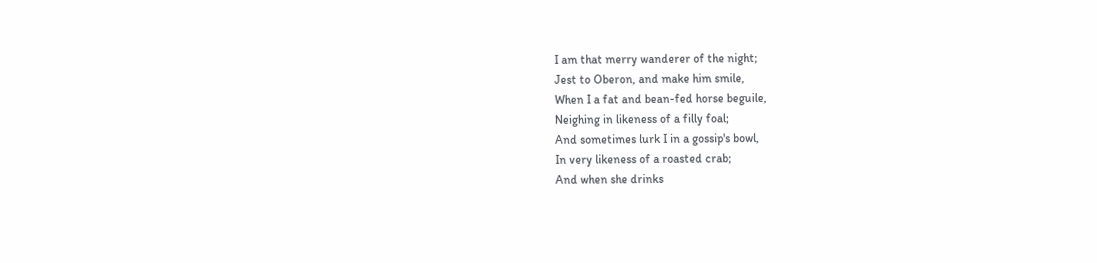I am that merry wanderer of the night;
Jest to Oberon, and make him smile,
When I a fat and bean-fed horse beguile,
Neighing in likeness of a filly foal;
And sometimes lurk I in a gossip's bowl,
In very likeness of a roasted crab;
And when she drinks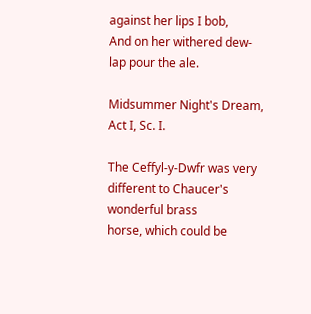against her lips I bob,
And on her withered dew-lap pour the ale.

Midsummer Night's Dream, Act I, Sc. I.

The Ceffyl-y-Dwfr was very different to Chaucer's wonderful brass
horse, which could be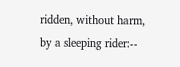ridden, without harm, by a sleeping rider:--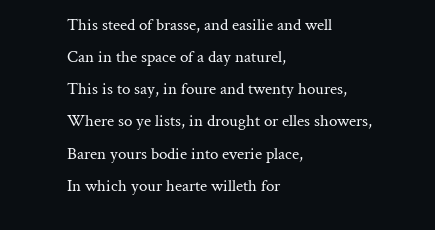This steed of brasse, and easilie and well
Can in the space of a day naturel,
This is to say, in foure and twenty houres,
Where so ye lists, in drought or elles showers,
Baren yours bodie into everie place,
In which your hearte willeth for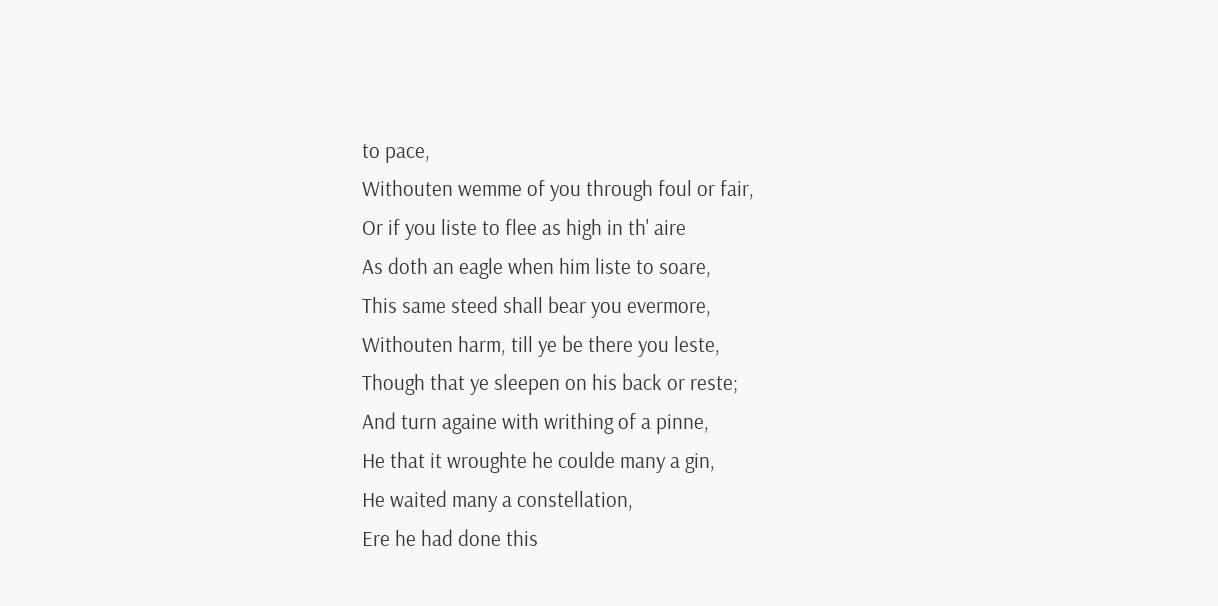to pace,
Withouten wemme of you through foul or fair,
Or if you liste to flee as high in th' aire
As doth an eagle when him liste to soare,
This same steed shall bear you evermore,
Withouten harm, till ye be there you leste,
Though that ye sleepen on his back or reste;
And turn againe with writhing of a pinne,
He that it wroughte he coulde many a gin,
He waited many a constellation,
Ere he had done this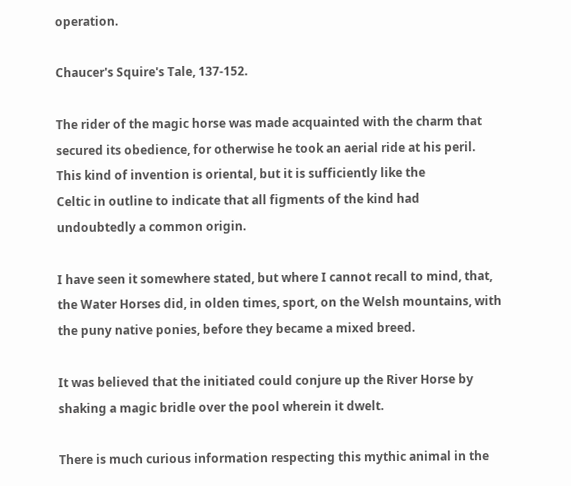operation.

Chaucer's Squire's Tale, 137-152.

The rider of the magic horse was made acquainted with the charm that
secured its obedience, for otherwise he took an aerial ride at his peril.
This kind of invention is oriental, but it is sufficiently like the
Celtic in outline to indicate that all figments of the kind had
undoubtedly a common origin.

I have seen it somewhere stated, but where I cannot recall to mind, that,
the Water Horses did, in olden times, sport, on the Welsh mountains, with
the puny native ponies, before they became a mixed breed.

It was believed that the initiated could conjure up the River Horse by
shaking a magic bridle over the pool wherein it dwelt.

There is much curious information respecting this mythic animal in the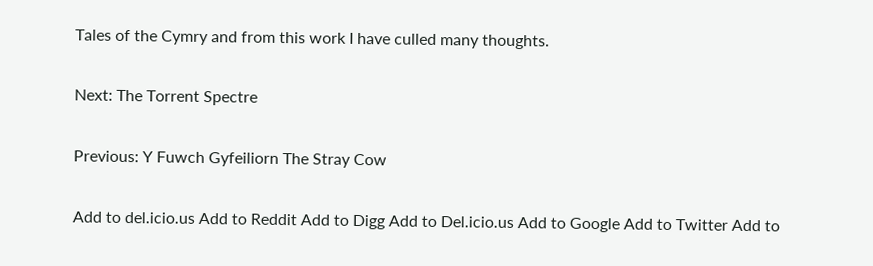Tales of the Cymry and from this work I have culled many thoughts.

Next: The Torrent Spectre

Previous: Y Fuwch Gyfeiliorn The Stray Cow

Add to del.icio.us Add to Reddit Add to Digg Add to Del.icio.us Add to Google Add to Twitter Add to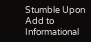Stumble Upon
Add to Informational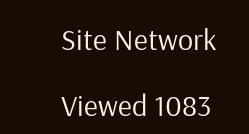Site Network

Viewed 1083